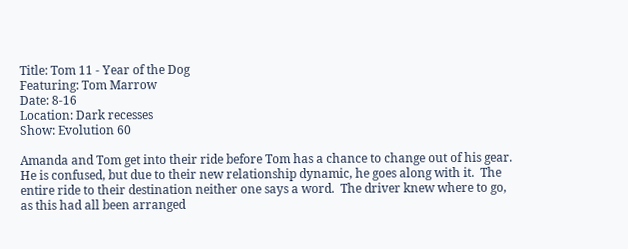Title: Tom 11 - Year of the Dog
Featuring: Tom Marrow
Date: 8-16
Location: Dark recesses
Show: Evolution 60

Amanda and Tom get into their ride before Tom has a chance to change out of his gear.  He is confused, but due to their new relationship dynamic, he goes along with it.  The entire ride to their destination neither one says a word.  The driver knew where to go, as this had all been arranged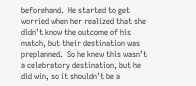beforehand.  He started to get worried when her realized that she didn’t know the outcome of his match, but their destination was preplanned.  So he knew this wasn’t a celebratory destination, but he did win, so it shouldn’t be a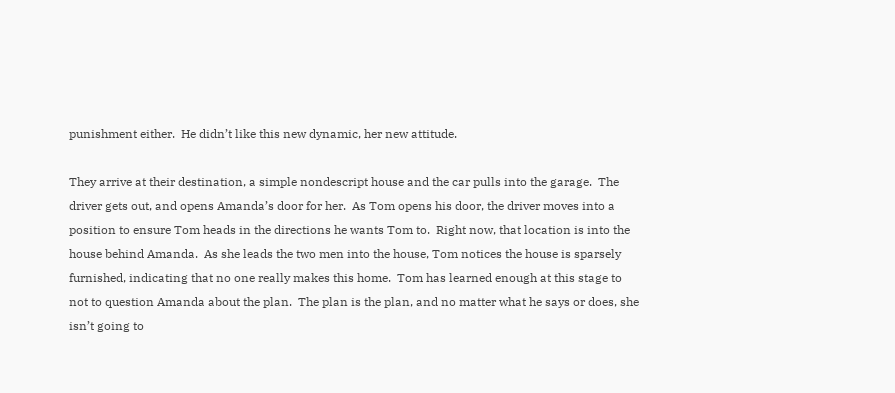punishment either.  He didn’t like this new dynamic, her new attitude.

They arrive at their destination, a simple nondescript house and the car pulls into the garage.  The driver gets out, and opens Amanda’s door for her.  As Tom opens his door, the driver moves into a position to ensure Tom heads in the directions he wants Tom to.  Right now, that location is into the house behind Amanda.  As she leads the two men into the house, Tom notices the house is sparsely furnished, indicating that no one really makes this home.  Tom has learned enough at this stage to not to question Amanda about the plan.  The plan is the plan, and no matter what he says or does, she isn’t going to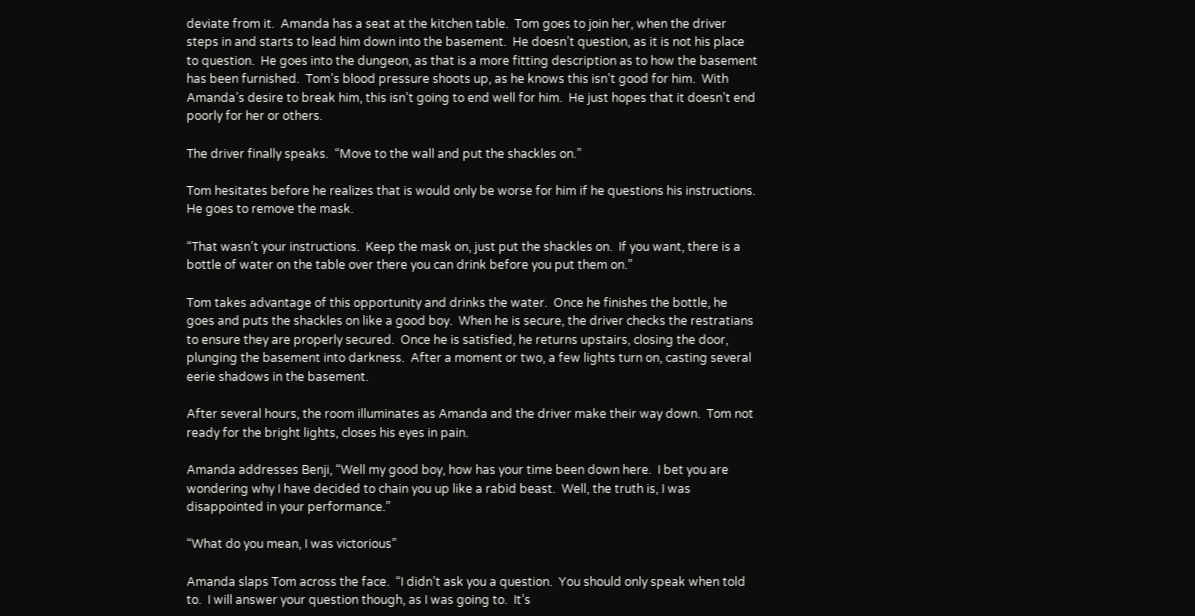deviate from it.  Amanda has a seat at the kitchen table.  Tom goes to join her, when the driver steps in and starts to lead him down into the basement.  He doesn’t question, as it is not his place to question.  He goes into the dungeon, as that is a more fitting description as to how the basement has been furnished.  Tom’s blood pressure shoots up, as he knows this isn’t good for him.  With Amanda’s desire to break him, this isn’t going to end well for him.  He just hopes that it doesn’t end poorly for her or others.

The driver finally speaks.  “Move to the wall and put the shackles on.”

Tom hesitates before he realizes that is would only be worse for him if he questions his instructions.  He goes to remove the mask.

“That wasn’t your instructions.  Keep the mask on, just put the shackles on.  If you want, there is a bottle of water on the table over there you can drink before you put them on.”

Tom takes advantage of this opportunity and drinks the water.  Once he finishes the bottle, he goes and puts the shackles on like a good boy.  When he is secure, the driver checks the restratians to ensure they are properly secured.  Once he is satisfied, he returns upstairs, closing the door, plunging the basement into darkness.  After a moment or two, a few lights turn on, casting several eerie shadows in the basement.

After several hours, the room illuminates as Amanda and the driver make their way down.  Tom not ready for the bright lights, closes his eyes in pain.

Amanda addresses Benji, “Well my good boy, how has your time been down here.  I bet you are wondering why I have decided to chain you up like a rabid beast.  Well, the truth is, I was disappointed in your performance.”

“What do you mean, I was victorious”

Amanda slaps Tom across the face.  “I didn’t ask you a question.  You should only speak when told to.  I will answer your question though, as I was going to.  It’s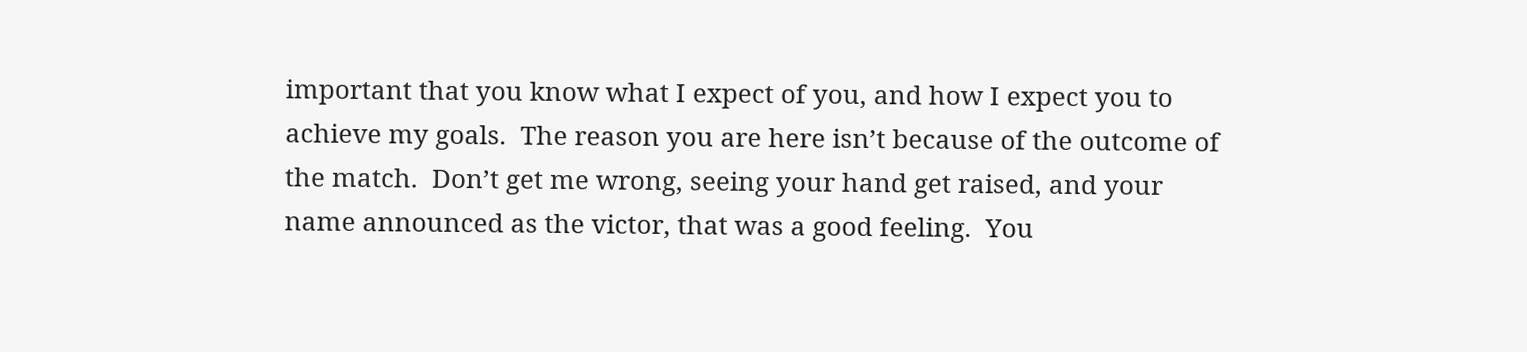important that you know what I expect of you, and how I expect you to achieve my goals.  The reason you are here isn’t because of the outcome of the match.  Don’t get me wrong, seeing your hand get raised, and your name announced as the victor, that was a good feeling.  You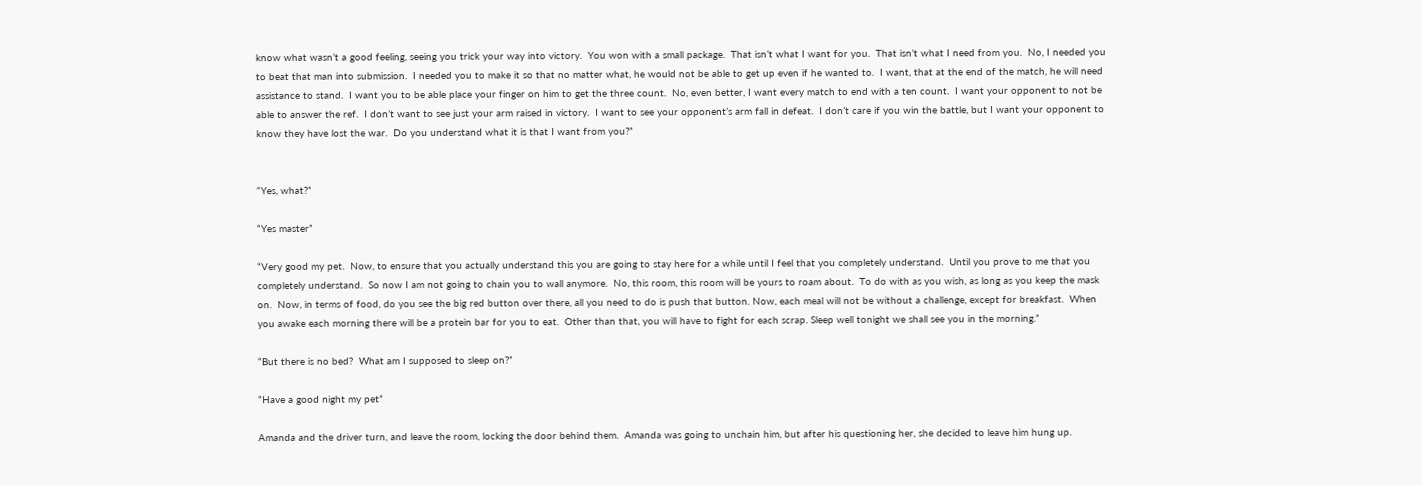know what wasn’t a good feeling, seeing you trick your way into victory.  You won with a small package.  That isn’t what I want for you.  That isn’t what I need from you.  No, I needed you to beat that man into submission.  I needed you to make it so that no matter what, he would not be able to get up even if he wanted to.  I want, that at the end of the match, he will need assistance to stand.  I want you to be able place your finger on him to get the three count.  No, even better, I want every match to end with a ten count.  I want your opponent to not be able to answer the ref.  I don’t want to see just your arm raised in victory.  I want to see your opponent’s arm fall in defeat.  I don’t care if you win the battle, but I want your opponent to know they have lost the war.  Do you understand what it is that I want from you?”


“Yes, what?”

“Yes master”

“Very good my pet.  Now, to ensure that you actually understand this you are going to stay here for a while until I feel that you completely understand.  Until you prove to me that you completely understand.  So now I am not going to chain you to wall anymore.  No, this room, this room will be yours to roam about.  To do with as you wish, as long as you keep the mask on.  Now, in terms of food, do you see the big red button over there, all you need to do is push that button. Now, each meal will not be without a challenge, except for breakfast.  When you awake each morning there will be a protein bar for you to eat.  Other than that, you will have to fight for each scrap. Sleep well tonight we shall see you in the morning.”

“But there is no bed?  What am I supposed to sleep on?”

“Have a good night my pet”

Amanda and the driver turn, and leave the room, locking the door behind them.  Amanda was going to unchain him, but after his questioning her, she decided to leave him hung up.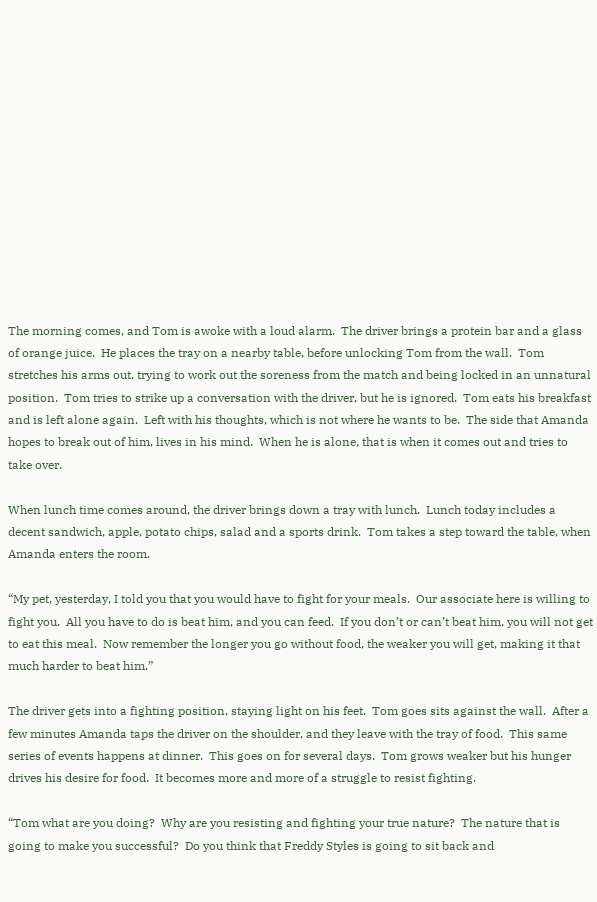The morning comes, and Tom is awoke with a loud alarm.  The driver brings a protein bar and a glass of orange juice.  He places the tray on a nearby table, before unlocking Tom from the wall.  Tom stretches his arms out, trying to work out the soreness from the match and being locked in an unnatural  position.  Tom tries to strike up a conversation with the driver, but he is ignored.  Tom eats his breakfast and is left alone again.  Left with his thoughts, which is not where he wants to be.  The side that Amanda hopes to break out of him, lives in his mind.  When he is alone, that is when it comes out and tries to take over.

When lunch time comes around, the driver brings down a tray with lunch.  Lunch today includes a decent sandwich, apple, potato chips, salad and a sports drink.  Tom takes a step toward the table, when Amanda enters the room.

“My pet, yesterday, I told you that you would have to fight for your meals.  Our associate here is willing to fight you.  All you have to do is beat him, and you can feed.  If you don’t or can’t beat him, you will not get to eat this meal.  Now remember the longer you go without food, the weaker you will get, making it that much harder to beat him.”

The driver gets into a fighting position, staying light on his feet.  Tom goes sits against the wall.  After a few minutes Amanda taps the driver on the shoulder, and they leave with the tray of food.  This same series of events happens at dinner.  This goes on for several days.  Tom grows weaker but his hunger drives his desire for food.  It becomes more and more of a struggle to resist fighting.

“Tom what are you doing?  Why are you resisting and fighting your true nature?  The nature that is going to make you successful?  Do you think that Freddy Styles is going to sit back and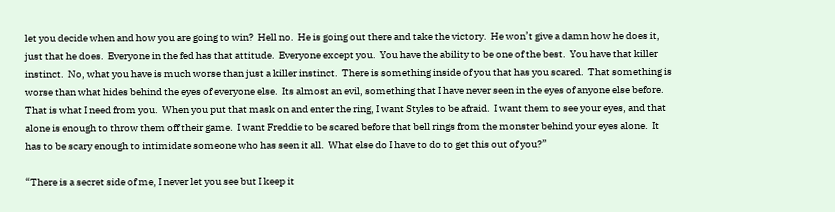let you decide when and how you are going to win?  Hell no.  He is going out there and take the victory.  He won’t give a damn how he does it, just that he does.  Everyone in the fed has that attitude.  Everyone except you.  You have the ability to be one of the best.  You have that killer instinct.  No, what you have is much worse than just a killer instinct.  There is something inside of you that has you scared.  That something is worse than what hides behind the eyes of everyone else.  Its almost an evil, something that I have never seen in the eyes of anyone else before.  That is what I need from you.  When you put that mask on and enter the ring, I want Styles to be afraid.  I want them to see your eyes, and that alone is enough to throw them off their game.  I want Freddie to be scared before that bell rings from the monster behind your eyes alone.  It has to be scary enough to intimidate someone who has seen it all.  What else do I have to do to get this out of you?”

“There is a secret side of me, I never let you see but I keep it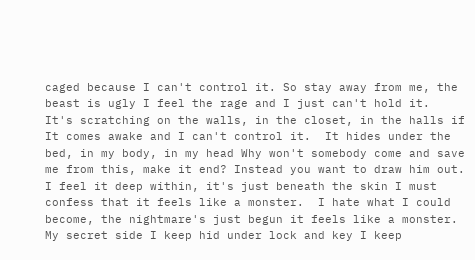caged because I can't control it. So stay away from me, the beast is ugly I feel the rage and I just can't hold it.  It's scratching on the walls, in the closet, in the halls if It comes awake and I can't control it.  It hides under the bed, in my body, in my head Why won't somebody come and save me from this, make it end? Instead you want to draw him out.   I feel it deep within, it's just beneath the skin I must confess that it feels like a monster.  I hate what I could become, the nightmare's just begun it feels like a monster.  My secret side I keep hid under lock and key I keep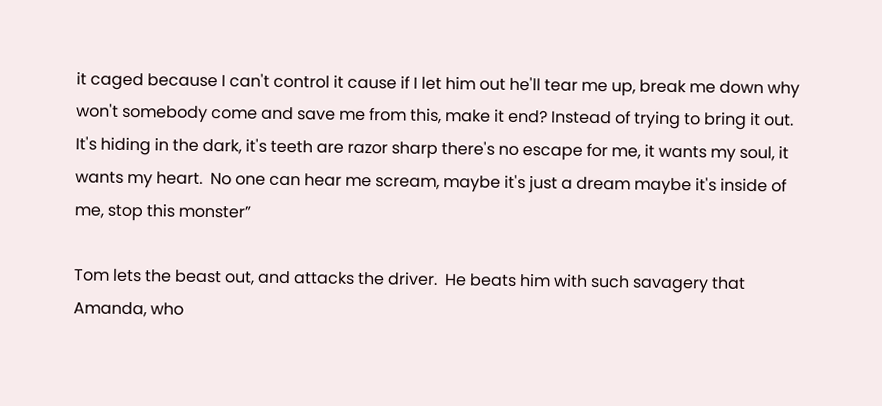it caged because I can't control it cause if I let him out he'll tear me up, break me down why won't somebody come and save me from this, make it end? Instead of trying to bring it out.  It's hiding in the dark, it's teeth are razor sharp there's no escape for me, it wants my soul, it wants my heart.  No one can hear me scream, maybe it's just a dream maybe it's inside of me, stop this monster”

Tom lets the beast out, and attacks the driver.  He beats him with such savagery that Amanda, who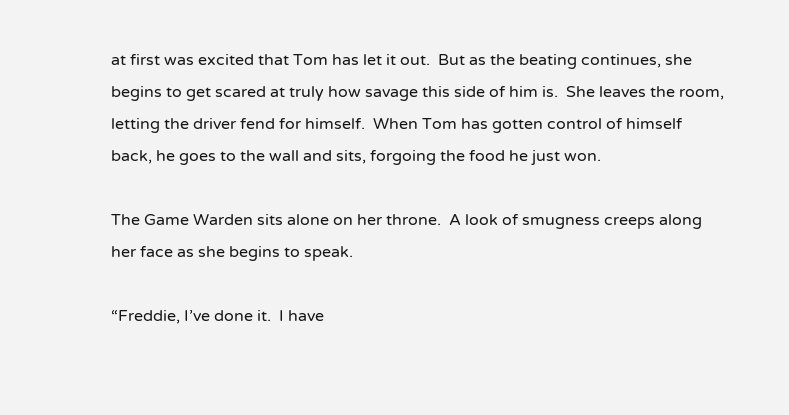at first was excited that Tom has let it out.  But as the beating continues, she begins to get scared at truly how savage this side of him is.  She leaves the room, letting the driver fend for himself.  When Tom has gotten control of himself back, he goes to the wall and sits, forgoing the food he just won.

The Game Warden sits alone on her throne.  A look of smugness creeps along her face as she begins to speak.

“Freddie, I’ve done it.  I have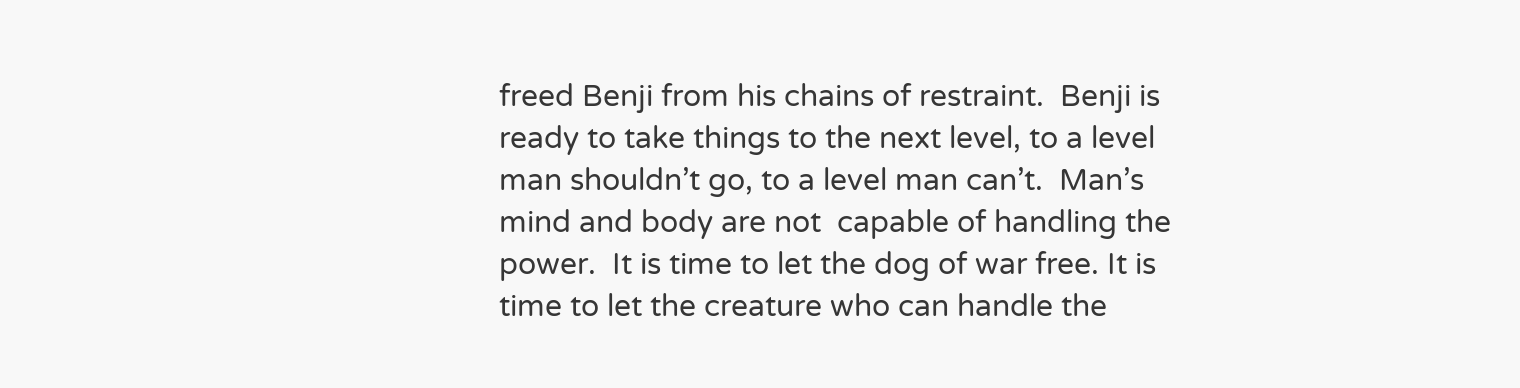freed Benji from his chains of restraint.  Benji is ready to take things to the next level, to a level man shouldn’t go, to a level man can’t.  Man’s mind and body are not  capable of handling the power.  It is time to let the dog of war free. It is time to let the creature who can handle the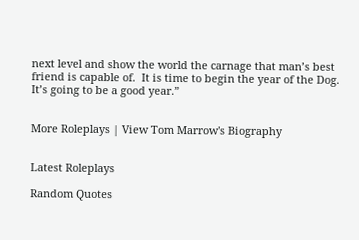next level and show the world the carnage that man’s best friend is capable of.  It is time to begin the year of the Dog.  It’s going to be a good year.”


More Roleplays | View Tom Marrow's Biography


Latest Roleplays

Random Quotes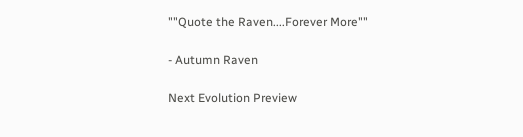""Quote the Raven....Forever More""

- Autumn Raven

Next Evolution Preview